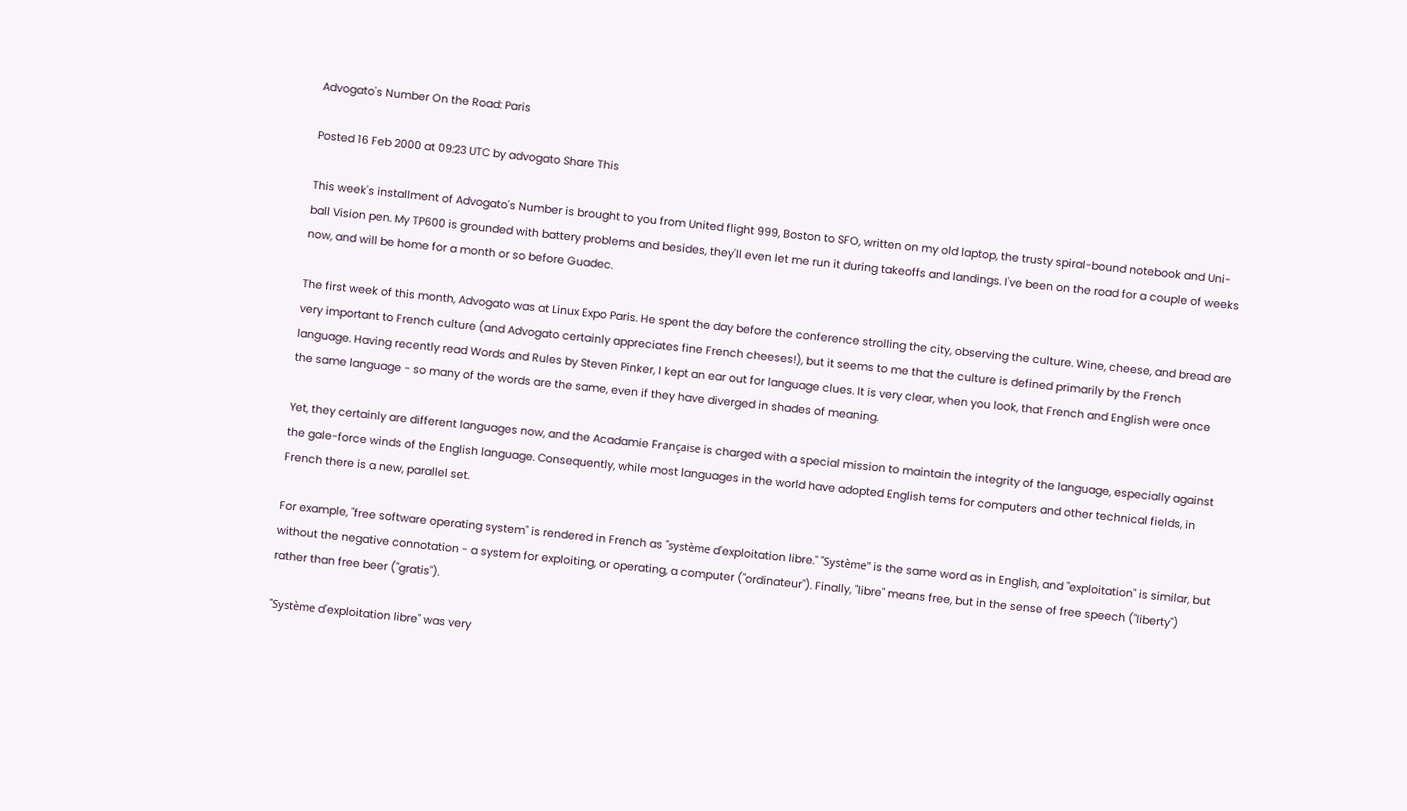Advogato's Number On the Road: Paris

Posted 16 Feb 2000 at 09:23 UTC by advogato Share This

This week's installment of Advogato's Number is brought to you from United flight 999, Boston to SFO, written on my old laptop, the trusty spiral-bound notebook and Uni-ball Vision pen. My TP600 is grounded with battery problems and besides, they'll even let me run it during takeoffs and landings. I've been on the road for a couple of weeks now, and will be home for a month or so before Guadec.

The first week of this month, Advogato was at Linux Expo Paris. He spent the day before the conference strolling the city, observing the culture. Wine, cheese, and bread are very important to French culture (and Advogato certainly appreciates fine French cheeses!), but it seems to me that the culture is defined primarily by the French language. Having recently read Words and Rules by Steven Pinker, I kept an ear out for language clues. It is very clear, when you look, that French and English were once the same language - so many of the words are the same, even if they have diverged in shades of meaning.

Yet, they certainly are different languages now, and the Acadamie Française is charged with a special mission to maintain the integrity of the language, especially against the gale-force winds of the English language. Consequently, while most languages in the world have adopted English tems for computers and other technical fields, in French there is a new, parallel set.

For example, "free software operating system" is rendered in French as "système d'exploitation libre." "Système" is the same word as in English, and "exploitation" is similar, but without the negative connotation - a system for exploiting, or operating, a computer ("ordinateur"). Finally, "libre" means free, but in the sense of free speech ("liberty") rather than free beer ("gratis").

"Système d'exploitation libre" was very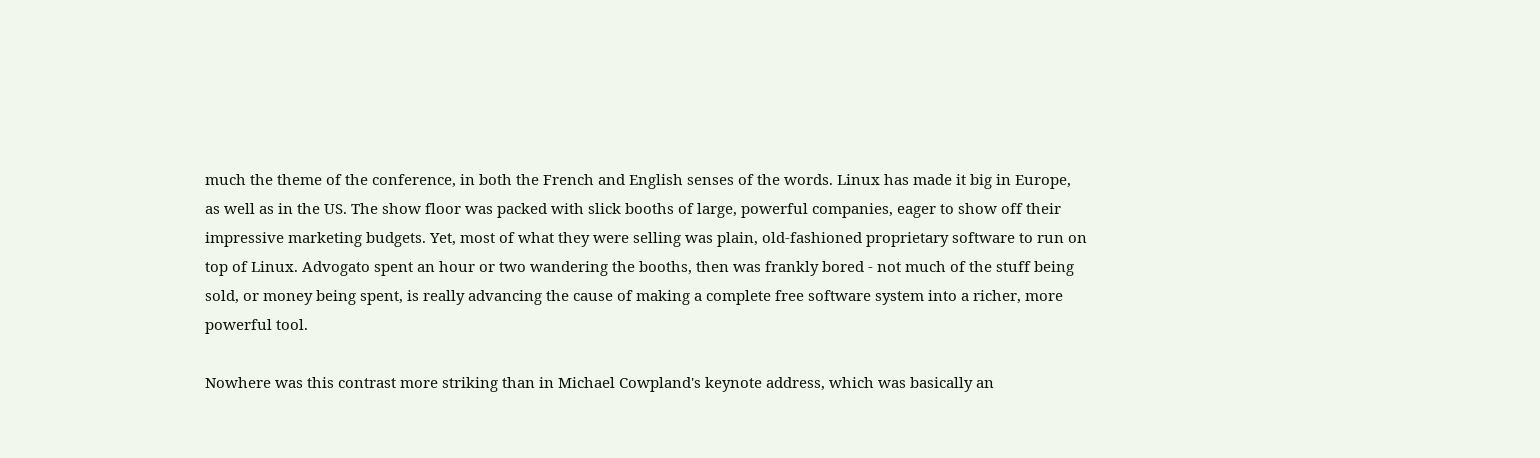much the theme of the conference, in both the French and English senses of the words. Linux has made it big in Europe, as well as in the US. The show floor was packed with slick booths of large, powerful companies, eager to show off their impressive marketing budgets. Yet, most of what they were selling was plain, old-fashioned proprietary software to run on top of Linux. Advogato spent an hour or two wandering the booths, then was frankly bored - not much of the stuff being sold, or money being spent, is really advancing the cause of making a complete free software system into a richer, more powerful tool.

Nowhere was this contrast more striking than in Michael Cowpland's keynote address, which was basically an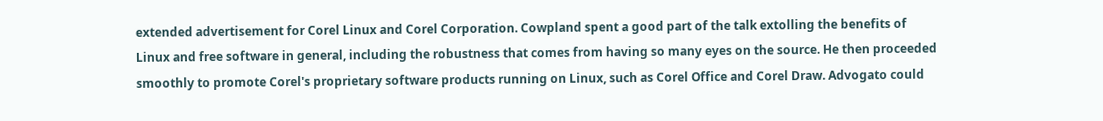extended advertisement for Corel Linux and Corel Corporation. Cowpland spent a good part of the talk extolling the benefits of Linux and free software in general, including the robustness that comes from having so many eyes on the source. He then proceeded smoothly to promote Corel's proprietary software products running on Linux, such as Corel Office and Corel Draw. Advogato could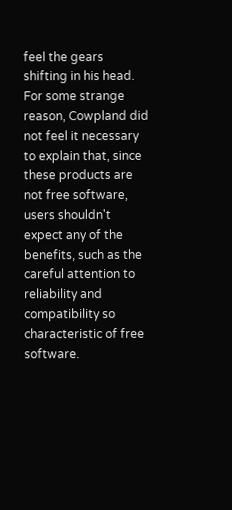feel the gears shifting in his head. For some strange reason, Cowpland did not feel it necessary to explain that, since these products are not free software, users shouldn't expect any of the benefits, such as the careful attention to reliability and compatibility so characteristic of free software.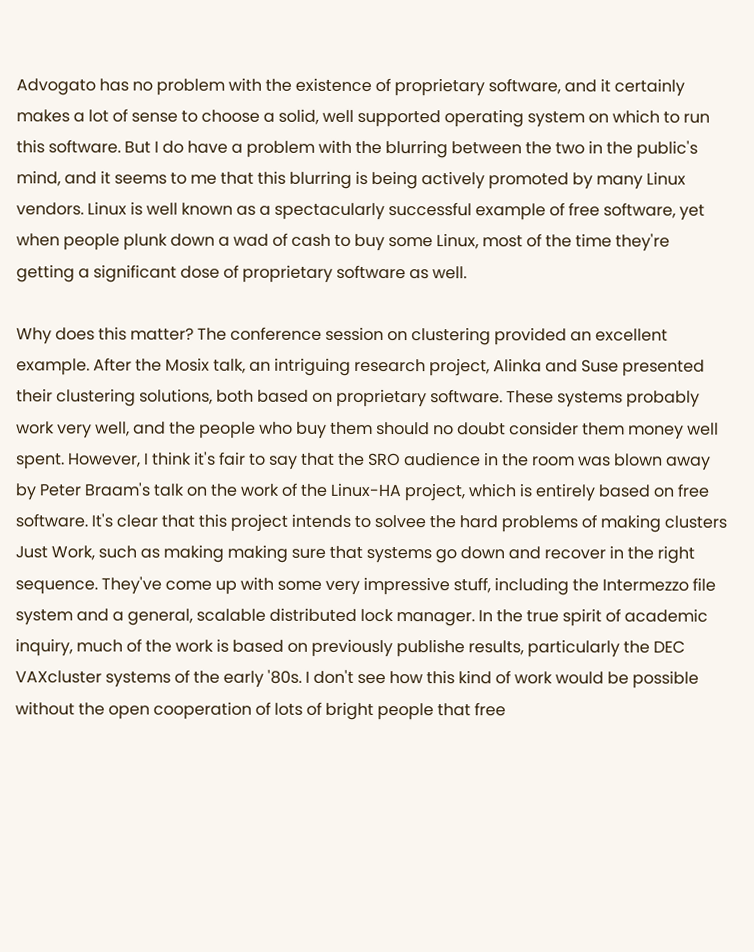Advogato has no problem with the existence of proprietary software, and it certainly makes a lot of sense to choose a solid, well supported operating system on which to run this software. But I do have a problem with the blurring between the two in the public's mind, and it seems to me that this blurring is being actively promoted by many Linux vendors. Linux is well known as a spectacularly successful example of free software, yet when people plunk down a wad of cash to buy some Linux, most of the time they're getting a significant dose of proprietary software as well.

Why does this matter? The conference session on clustering provided an excellent example. After the Mosix talk, an intriguing research project, Alinka and Suse presented their clustering solutions, both based on proprietary software. These systems probably work very well, and the people who buy them should no doubt consider them money well spent. However, I think it's fair to say that the SRO audience in the room was blown away by Peter Braam's talk on the work of the Linux-HA project, which is entirely based on free software. It's clear that this project intends to solvee the hard problems of making clusters Just Work, such as making making sure that systems go down and recover in the right sequence. They've come up with some very impressive stuff, including the Intermezzo file system and a general, scalable distributed lock manager. In the true spirit of academic inquiry, much of the work is based on previously publishe results, particularly the DEC VAXcluster systems of the early '80s. I don't see how this kind of work would be possible without the open cooperation of lots of bright people that free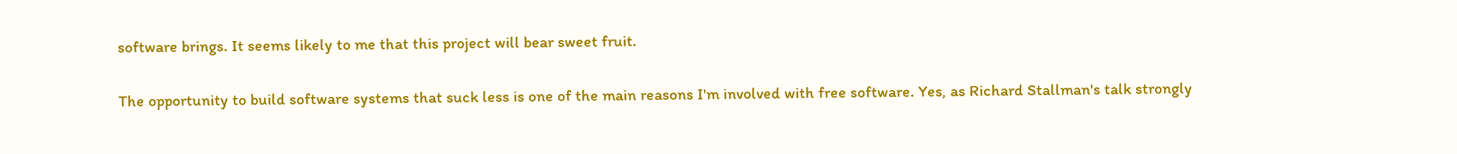software brings. It seems likely to me that this project will bear sweet fruit.

The opportunity to build software systems that suck less is one of the main reasons I'm involved with free software. Yes, as Richard Stallman's talk strongly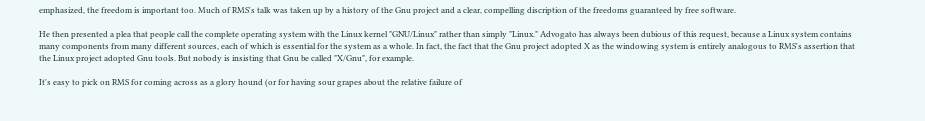emphasized, the freedom is important too. Much of RMS's talk was taken up by a history of the Gnu project and a clear, compelling discription of the freedoms guaranteed by free software.

He then presented a plea that people call the complete operating system with the Linux kernel "GNU/Linux" rather than simply "Linux." Advogato has always been dubious of this request, because a Linux system contains many components from many different sources, each of which is essential for the system as a whole. In fact, the fact that the Gnu project adopted X as the windowing system is entirely analogous to RMS's assertion that the Linux project adopted Gnu tools. But nobody is insisting that Gnu be called "X/Gnu", for example.

It's easy to pick on RMS for coming across as a glory hound (or for having sour grapes about the relative failure of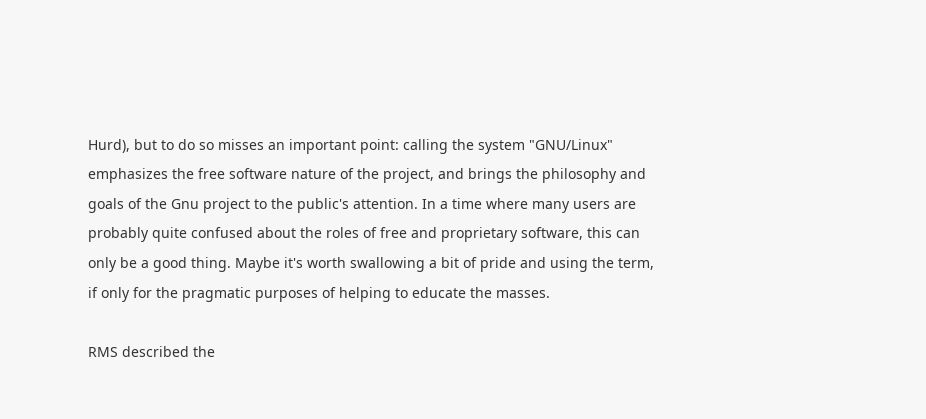Hurd), but to do so misses an important point: calling the system "GNU/Linux" emphasizes the free software nature of the project, and brings the philosophy and goals of the Gnu project to the public's attention. In a time where many users are probably quite confused about the roles of free and proprietary software, this can only be a good thing. Maybe it's worth swallowing a bit of pride and using the term, if only for the pragmatic purposes of helping to educate the masses.

RMS described the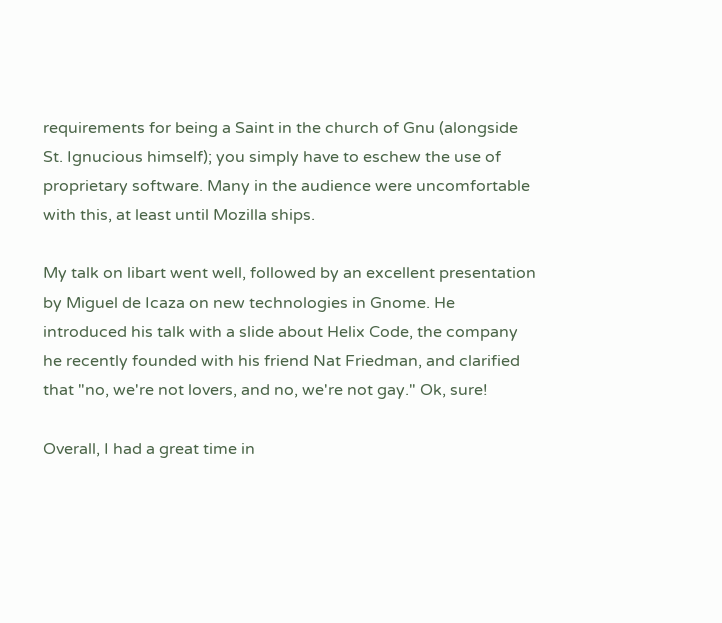requirements for being a Saint in the church of Gnu (alongside St. Ignucious himself); you simply have to eschew the use of proprietary software. Many in the audience were uncomfortable with this, at least until Mozilla ships.

My talk on libart went well, followed by an excellent presentation by Miguel de Icaza on new technologies in Gnome. He introduced his talk with a slide about Helix Code, the company he recently founded with his friend Nat Friedman, and clarified that "no, we're not lovers, and no, we're not gay." Ok, sure!

Overall, I had a great time in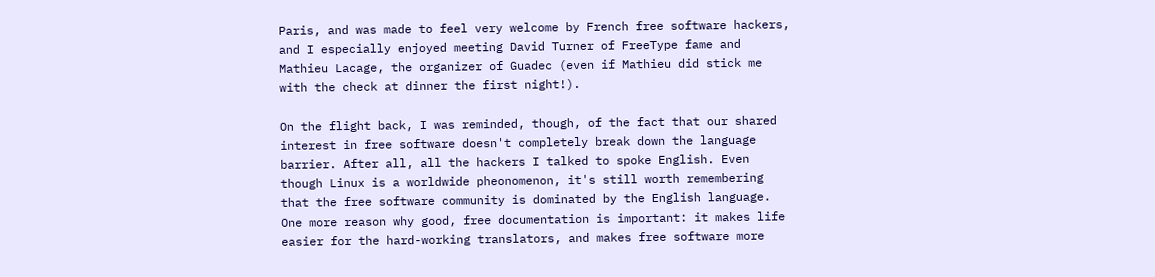Paris, and was made to feel very welcome by French free software hackers, and I especially enjoyed meeting David Turner of FreeType fame and Mathieu Lacage, the organizer of Guadec (even if Mathieu did stick me with the check at dinner the first night!).

On the flight back, I was reminded, though, of the fact that our shared interest in free software doesn't completely break down the language barrier. After all, all the hackers I talked to spoke English. Even though Linux is a worldwide pheonomenon, it's still worth remembering that the free software community is dominated by the English language. One more reason why good, free documentation is important: it makes life easier for the hard-working translators, and makes free software more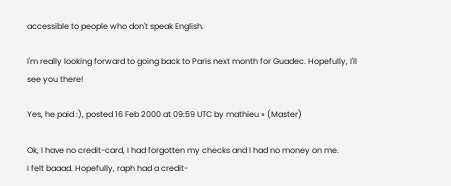accessible to people who don't speak English.

I'm really looking forward to going back to Paris next month for Guadec. Hopefully, I'll see you there!

Yes, he paid :), posted 16 Feb 2000 at 09:59 UTC by mathieu » (Master)

Ok, I have no credit-card, I had forgotten my checks and I had no money on me.
I felt baaad. Hopefully, raph had a credit-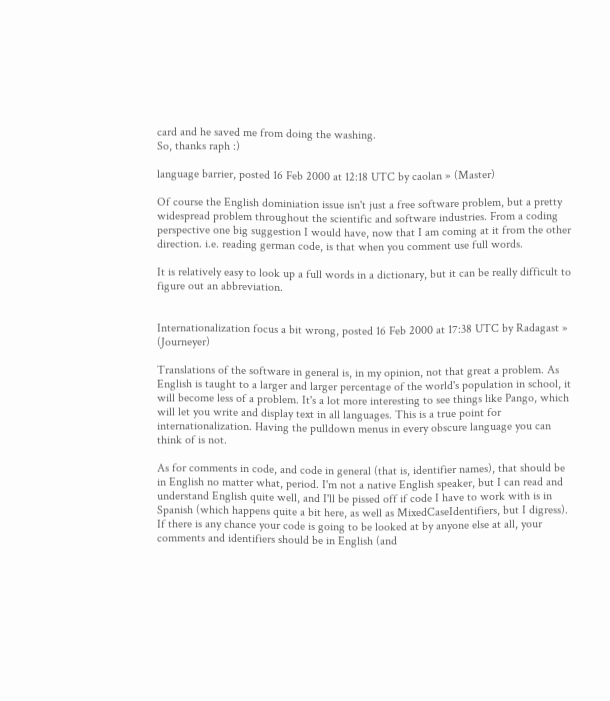card and he saved me from doing the washing.
So, thanks raph :)

language barrier, posted 16 Feb 2000 at 12:18 UTC by caolan » (Master)

Of course the English dominiation issue isn't just a free software problem, but a pretty widespread problem throughout the scientific and software industries. From a coding perspective one big suggestion I would have, now that I am coming at it from the other direction. i.e. reading german code, is that when you comment use full words.

It is relatively easy to look up a full words in a dictionary, but it can be really difficult to figure out an abbreviation.


Internationalization focus a bit wrong, posted 16 Feb 2000 at 17:38 UTC by Radagast » (Journeyer)

Translations of the software in general is, in my opinion, not that great a problem. As English is taught to a larger and larger percentage of the world's population in school, it will become less of a problem. It's a lot more interesting to see things like Pango, which will let you write and display text in all languages. This is a true point for internationalization. Having the pulldown menus in every obscure language you can think of is not.

As for comments in code, and code in general (that is, identifier names), that should be in English no matter what, period. I'm not a native English speaker, but I can read and understand English quite well, and I'll be pissed off if code I have to work with is in Spanish (which happens quite a bit here, as well as MixedCaseIdentifiers, but I digress). If there is any chance your code is going to be looked at by anyone else at all, your comments and identifiers should be in English (and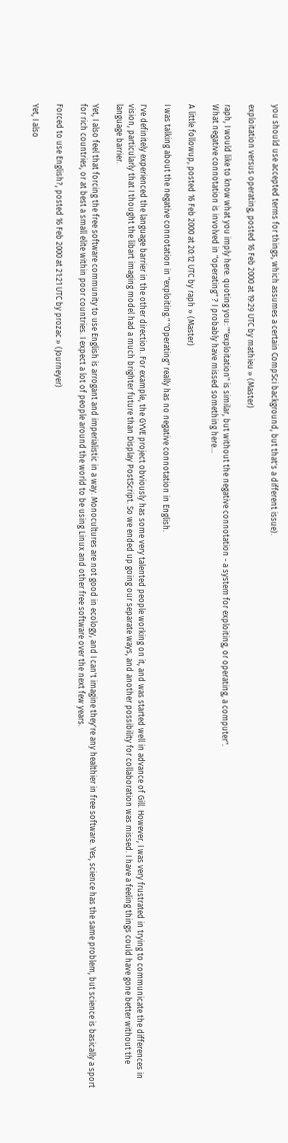you should use accepted terms for things, which assumes a certain CompSci background, but that's a different issue).

exploitation versus operating, posted 16 Feb 2000 at 19:29 UTC by mathieu » (Master)

raph, I would like to know what you imply here. quoting you: ""exploitation" is similar, but without the negative connotation - a system for exploiting, or operating, a computer".
What negative connotation is involved in "operating" ? I probably have missed something here...

A little followup, posted 16 Feb 2000 at 20:12 UTC by raph » (Master)

I was talking about the negative connotation in "exploiting." "Operating" really has no negative connotation in English.

I've definitely experienced the language barrier in the other direction. For example, the GYVE project obviously has some very talented people working on it, and was started well in advance of Gill. However, I was very frustrated in trying to communicate the differences in vision, particularly that I thought the libart imaging model had a much brighter future than Display PostScript. So we ended up going our separate ways, and another possibility for collaboration was missed. I have a feeling things could have gone better without the language barrier.

Yet, I also feel that forcing the free software community to use English is arrogant and imperialistic in a way. Monocultures are not good in ecology, and I can't imagine they're any healthier in free software. Yes, science has the same problem, but science is basically a sport for rich countries, or at best a small elite within poor countries. I expect a lot of people around the world to be using Linux and other free software over the next few years.

Forced to use English?, posted 16 Feb 2000 at 21:21 UTC by prozac » (Journeyer)

Yet, I also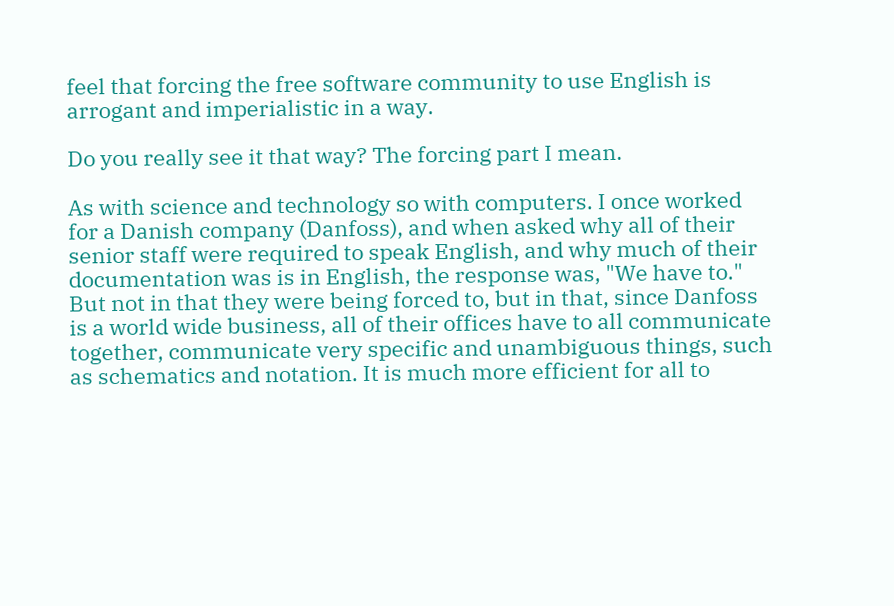feel that forcing the free software community to use English is arrogant and imperialistic in a way.

Do you really see it that way? The forcing part I mean.

As with science and technology so with computers. I once worked for a Danish company (Danfoss), and when asked why all of their senior staff were required to speak English, and why much of their documentation was is in English, the response was, "We have to." But not in that they were being forced to, but in that, since Danfoss is a world wide business, all of their offices have to all communicate together, communicate very specific and unambiguous things, such as schematics and notation. It is much more efficient for all to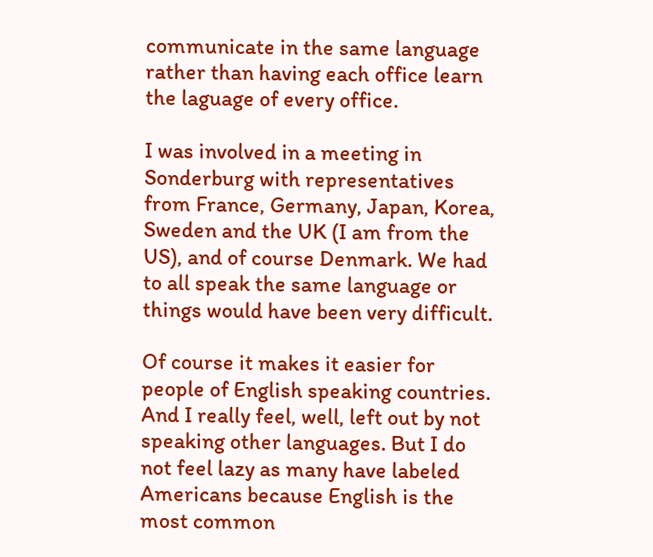communicate in the same language rather than having each office learn the laguage of every office.

I was involved in a meeting in Sonderburg with representatives from France, Germany, Japan, Korea, Sweden and the UK (I am from the US), and of course Denmark. We had to all speak the same language or things would have been very difficult.

Of course it makes it easier for people of English speaking countries. And I really feel, well, left out by not speaking other languages. But I do not feel lazy as many have labeled Americans because English is the most common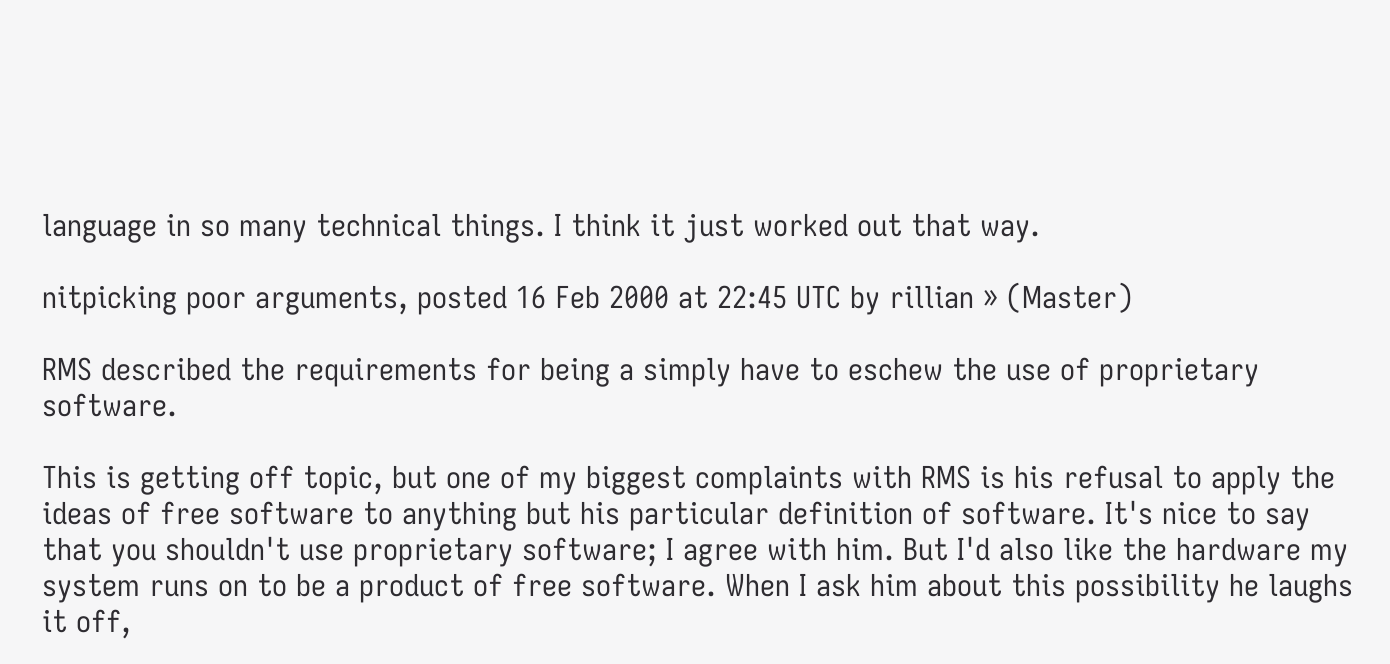language in so many technical things. I think it just worked out that way.

nitpicking poor arguments, posted 16 Feb 2000 at 22:45 UTC by rillian » (Master)

RMS described the requirements for being a simply have to eschew the use of proprietary software.

This is getting off topic, but one of my biggest complaints with RMS is his refusal to apply the ideas of free software to anything but his particular definition of software. It's nice to say that you shouldn't use proprietary software; I agree with him. But I'd also like the hardware my system runs on to be a product of free software. When I ask him about this possibility he laughs it off,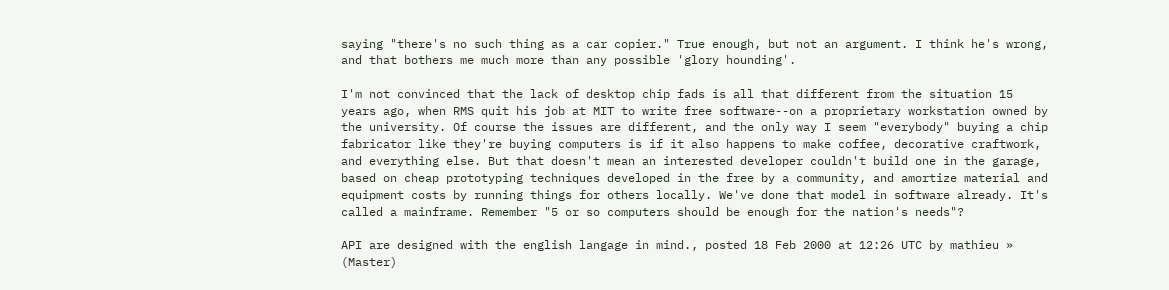saying "there's no such thing as a car copier." True enough, but not an argument. I think he's wrong, and that bothers me much more than any possible 'glory hounding'.

I'm not convinced that the lack of desktop chip fads is all that different from the situation 15 years ago, when RMS quit his job at MIT to write free software--on a proprietary workstation owned by the university. Of course the issues are different, and the only way I seem "everybody" buying a chip fabricator like they're buying computers is if it also happens to make coffee, decorative craftwork, and everything else. But that doesn't mean an interested developer couldn't build one in the garage, based on cheap prototyping techniques developed in the free by a community, and amortize material and equipment costs by running things for others locally. We've done that model in software already. It's called a mainframe. Remember "5 or so computers should be enough for the nation's needs"?

API are designed with the english langage in mind., posted 18 Feb 2000 at 12:26 UTC by mathieu » (Master)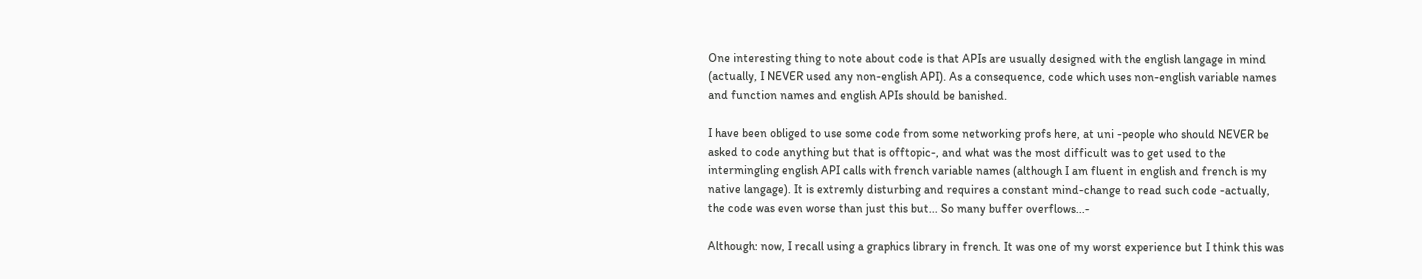One interesting thing to note about code is that APIs are usually designed with the english langage in mind (actually, I NEVER used any non-english API). As a consequence, code which uses non-english variable names and function names and english APIs should be banished.

I have been obliged to use some code from some networking profs here, at uni -people who should NEVER be asked to code anything but that is offtopic-, and what was the most difficult was to get used to the intermingling english API calls with french variable names (although I am fluent in english and french is my native langage). It is extremly disturbing and requires a constant mind-change to read such code -actually, the code was even worse than just this but... So many buffer overflows...-

Although: now, I recall using a graphics library in french. It was one of my worst experience but I think this was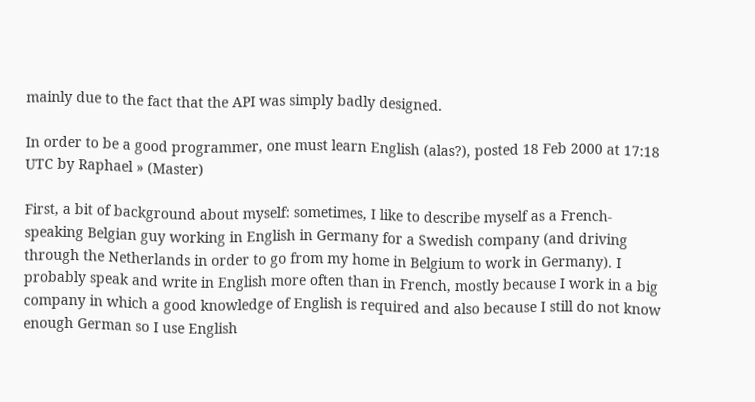mainly due to the fact that the API was simply badly designed.

In order to be a good programmer, one must learn English (alas?), posted 18 Feb 2000 at 17:18 UTC by Raphael » (Master)

First, a bit of background about myself: sometimes, I like to describe myself as a French-speaking Belgian guy working in English in Germany for a Swedish company (and driving through the Netherlands in order to go from my home in Belgium to work in Germany). I probably speak and write in English more often than in French, mostly because I work in a big company in which a good knowledge of English is required and also because I still do not know enough German so I use English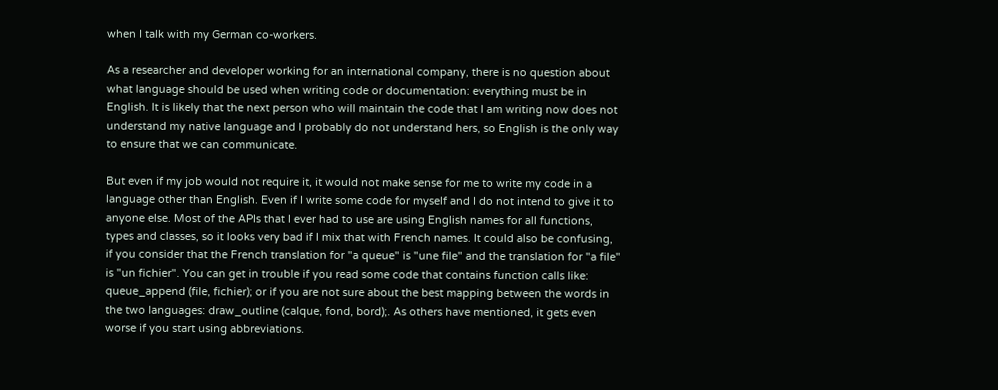when I talk with my German co-workers.

As a researcher and developer working for an international company, there is no question about what language should be used when writing code or documentation: everything must be in English. It is likely that the next person who will maintain the code that I am writing now does not understand my native language and I probably do not understand hers, so English is the only way to ensure that we can communicate.

But even if my job would not require it, it would not make sense for me to write my code in a language other than English. Even if I write some code for myself and I do not intend to give it to anyone else. Most of the APIs that I ever had to use are using English names for all functions, types and classes, so it looks very bad if I mix that with French names. It could also be confusing, if you consider that the French translation for "a queue" is "une file" and the translation for "a file" is "un fichier". You can get in trouble if you read some code that contains function calls like: queue_append (file, fichier); or if you are not sure about the best mapping between the words in the two languages: draw_outline (calque, fond, bord);. As others have mentioned, it gets even worse if you start using abbreviations.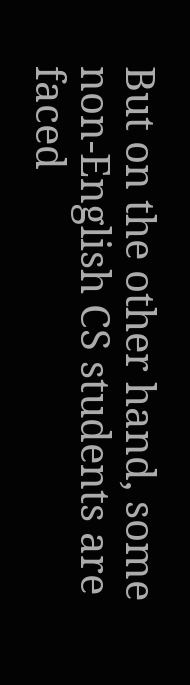But on the other hand, some non-English CS students are faced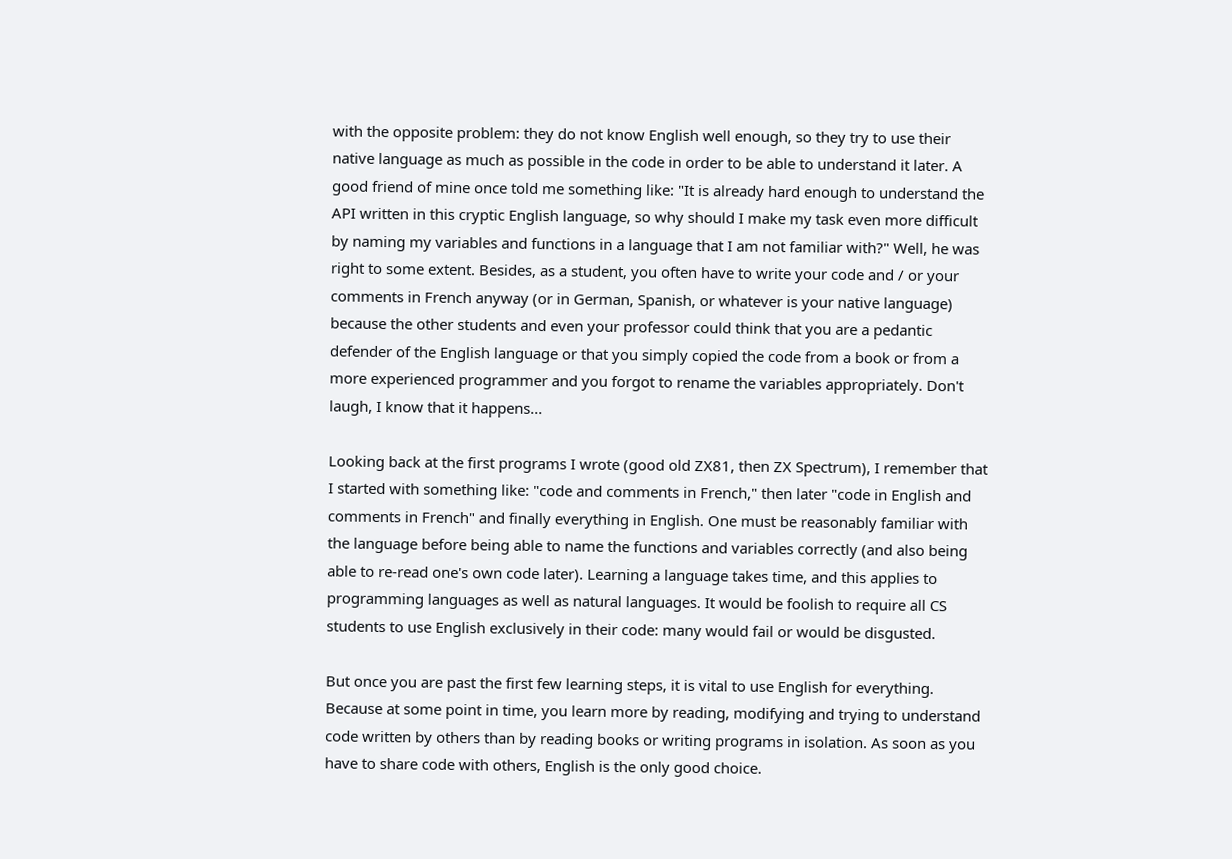with the opposite problem: they do not know English well enough, so they try to use their native language as much as possible in the code in order to be able to understand it later. A good friend of mine once told me something like: "It is already hard enough to understand the API written in this cryptic English language, so why should I make my task even more difficult by naming my variables and functions in a language that I am not familiar with?" Well, he was right to some extent. Besides, as a student, you often have to write your code and / or your comments in French anyway (or in German, Spanish, or whatever is your native language) because the other students and even your professor could think that you are a pedantic defender of the English language or that you simply copied the code from a book or from a more experienced programmer and you forgot to rename the variables appropriately. Don't laugh, I know that it happens...

Looking back at the first programs I wrote (good old ZX81, then ZX Spectrum), I remember that I started with something like: "code and comments in French," then later "code in English and comments in French" and finally everything in English. One must be reasonably familiar with the language before being able to name the functions and variables correctly (and also being able to re-read one's own code later). Learning a language takes time, and this applies to programming languages as well as natural languages. It would be foolish to require all CS students to use English exclusively in their code: many would fail or would be disgusted.

But once you are past the first few learning steps, it is vital to use English for everything. Because at some point in time, you learn more by reading, modifying and trying to understand code written by others than by reading books or writing programs in isolation. As soon as you have to share code with others, English is the only good choice.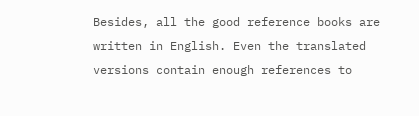Besides, all the good reference books are written in English. Even the translated versions contain enough references to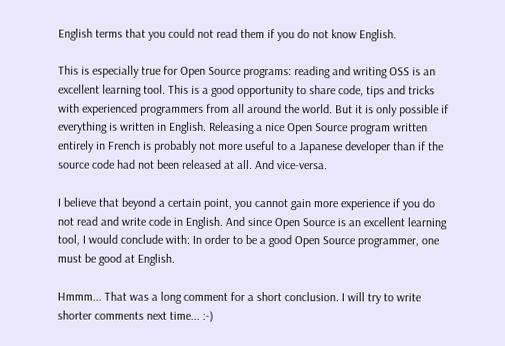English terms that you could not read them if you do not know English.

This is especially true for Open Source programs: reading and writing OSS is an excellent learning tool. This is a good opportunity to share code, tips and tricks with experienced programmers from all around the world. But it is only possible if everything is written in English. Releasing a nice Open Source program written entirely in French is probably not more useful to a Japanese developer than if the source code had not been released at all. And vice-versa.

I believe that beyond a certain point, you cannot gain more experience if you do not read and write code in English. And since Open Source is an excellent learning tool, I would conclude with: In order to be a good Open Source programmer, one must be good at English.

Hmmm... That was a long comment for a short conclusion. I will try to write shorter comments next time... :-)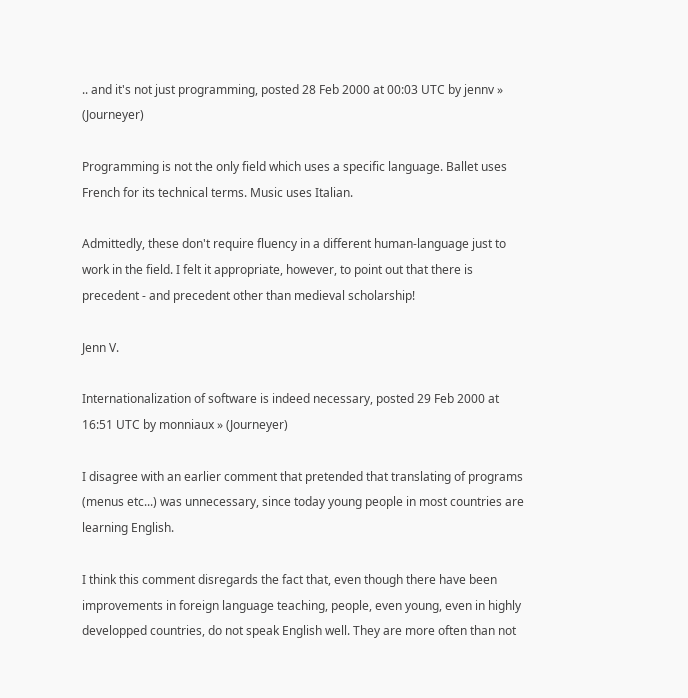.. and it's not just programming, posted 28 Feb 2000 at 00:03 UTC by jennv » (Journeyer)

Programming is not the only field which uses a specific language. Ballet uses French for its technical terms. Music uses Italian.

Admittedly, these don't require fluency in a different human-language just to work in the field. I felt it appropriate, however, to point out that there is precedent - and precedent other than medieval scholarship!

Jenn V.

Internationalization of software is indeed necessary, posted 29 Feb 2000 at 16:51 UTC by monniaux » (Journeyer)

I disagree with an earlier comment that pretended that translating of programs (menus etc...) was unnecessary, since today young people in most countries are learning English.

I think this comment disregards the fact that, even though there have been improvements in foreign language teaching, people, even young, even in highly developped countries, do not speak English well. They are more often than not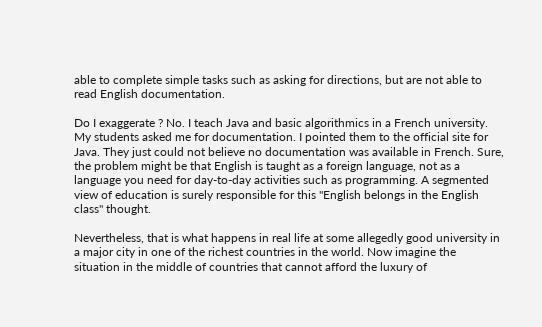able to complete simple tasks such as asking for directions, but are not able to read English documentation.

Do I exaggerate ? No. I teach Java and basic algorithmics in a French university. My students asked me for documentation. I pointed them to the official site for Java. They just could not believe no documentation was available in French. Sure, the problem might be that English is taught as a foreign language, not as a language you need for day-to-day activities such as programming. A segmented view of education is surely responsible for this "English belongs in the English class" thought.

Nevertheless, that is what happens in real life at some allegedly good university in a major city in one of the richest countries in the world. Now imagine the situation in the middle of countries that cannot afford the luxury of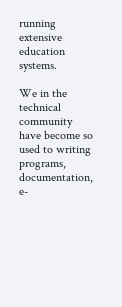running extensive education systems.

We in the technical community have become so used to writing programs, documentation, e-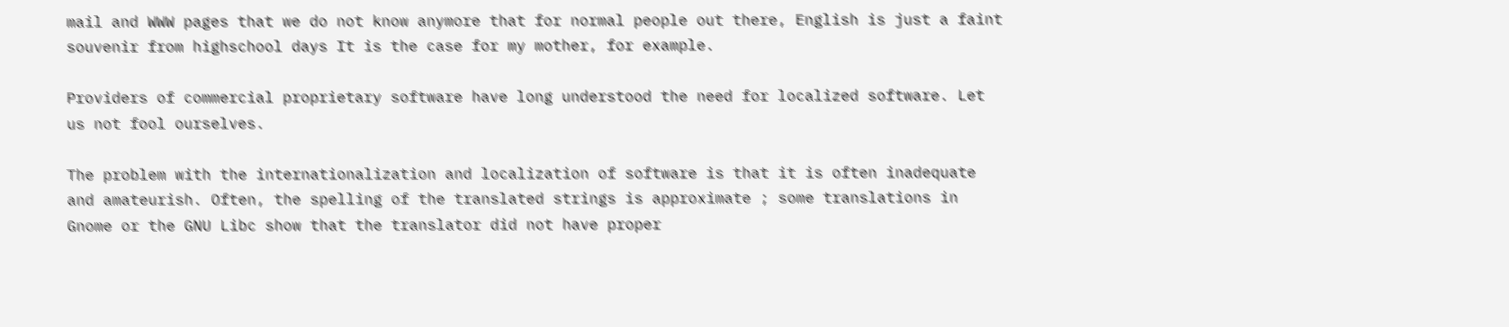mail and WWW pages that we do not know anymore that for normal people out there, English is just a faint souvenir from highschool days It is the case for my mother, for example.

Providers of commercial proprietary software have long understood the need for localized software. Let us not fool ourselves.

The problem with the internationalization and localization of software is that it is often inadequate and amateurish. Often, the spelling of the translated strings is approximate ; some translations in Gnome or the GNU Libc show that the translator did not have proper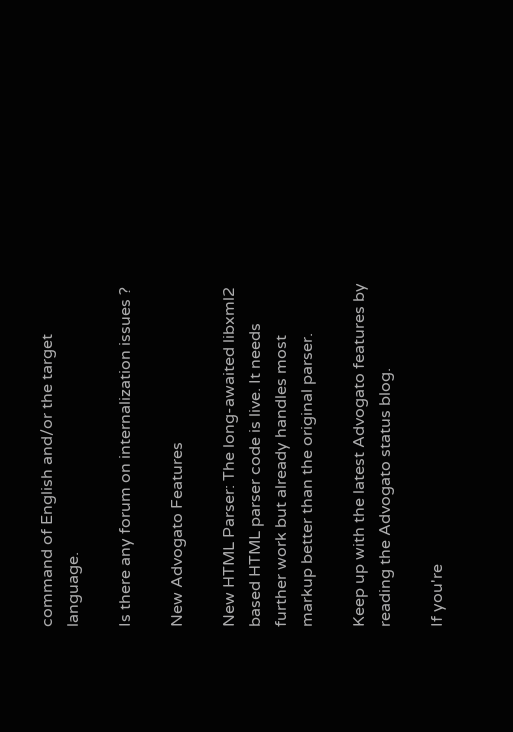command of English and/or the target language.

Is there any forum on internalization issues ?

New Advogato Features

New HTML Parser: The long-awaited libxml2 based HTML parser code is live. It needs further work but already handles most markup better than the original parser.

Keep up with the latest Advogato features by reading the Advogato status blog.

If you're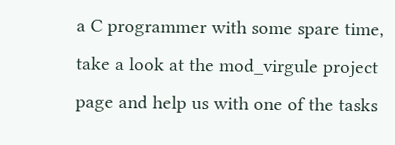a C programmer with some spare time, take a look at the mod_virgule project page and help us with one of the tasks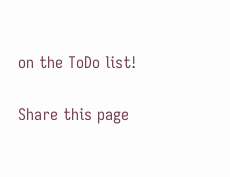on the ToDo list!

Share this page